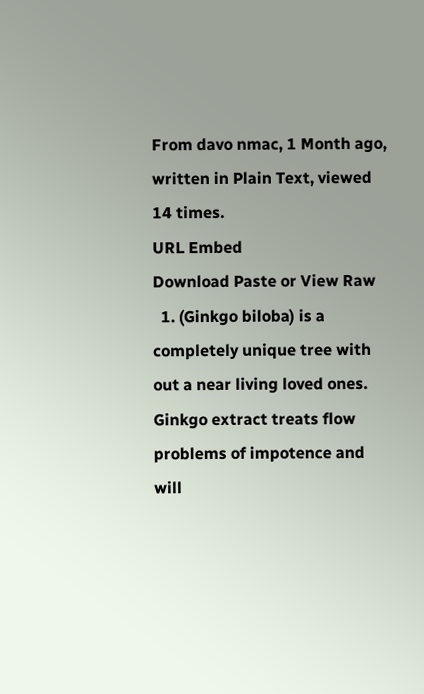From davo nmac, 1 Month ago, written in Plain Text, viewed 14 times.
URL Embed
Download Paste or View Raw
  1. (Ginkgo biloba) is a completely unique tree with out a near living loved ones. Ginkgo extract treats flow problems of impotence and will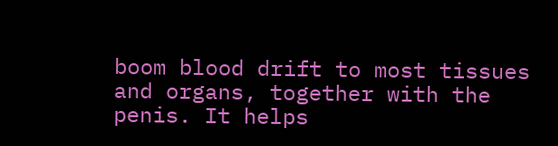boom blood drift to most tissues and organs, together with the penis. It helps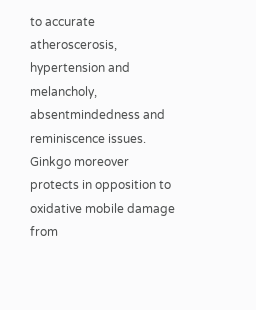to accurate atheroscerosis, hypertension and melancholy, absentmindedness and reminiscence issues. Ginkgo moreover protects in opposition to oxidative mobile damage from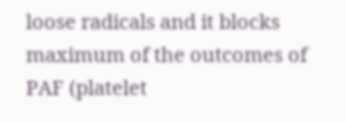loose radicals and it blocks maximum of the outcomes of PAF (platelet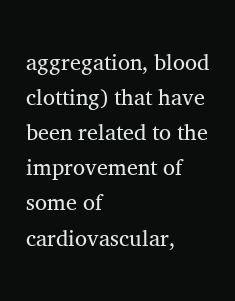aggregation, blood clotting) that have been related to the improvement of some of cardiovascular,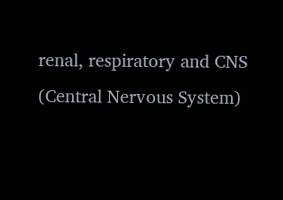renal, respiratory and CNS (Central Nervous System)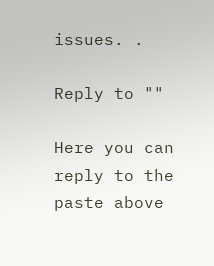issues. .

Reply to ""

Here you can reply to the paste above